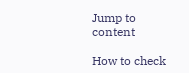Jump to content

How to check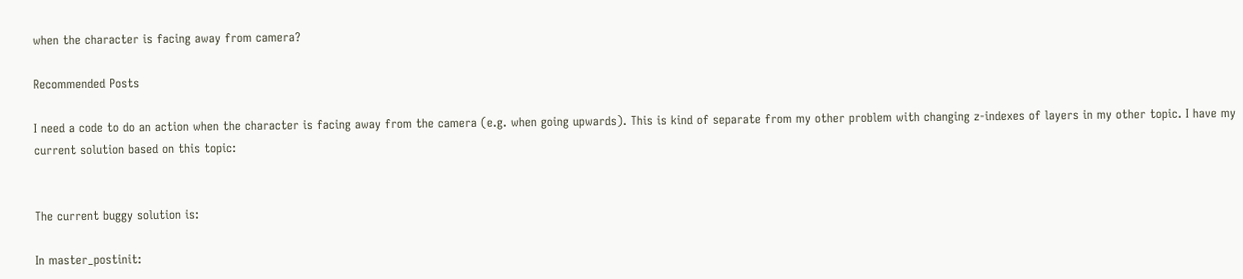when the character is facing away from camera?

Recommended Posts

I need a code to do an action when the character is facing away from the camera (e.g. when going upwards). This is kind of separate from my other problem with changing z-indexes of layers in my other topic. I have my current solution based on this topic:


The current buggy solution is:

In master_postinit: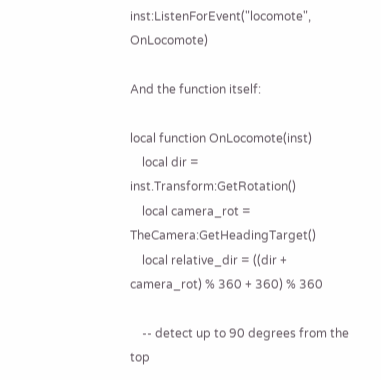inst:ListenForEvent("locomote", OnLocomote)

And the function itself:

local function OnLocomote(inst)
    local dir = inst.Transform:GetRotation()
    local camera_rot = TheCamera:GetHeadingTarget()
    local relative_dir = ((dir + camera_rot) % 360 + 360) % 360

    -- detect up to 90 degrees from the top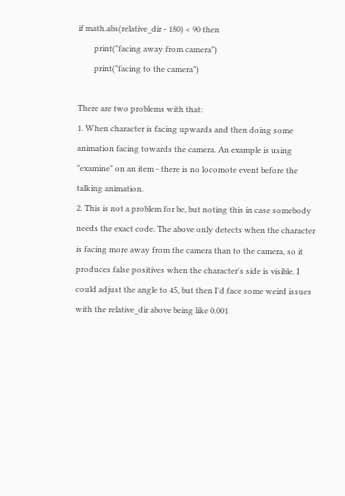if math.abs(relative_dir - 180) < 90 then
        print("facing away from camera")
        print("facing to the camera")

There are two problems with that:
1. When character is facing upwards and then doing some animation facing towards the camera. An example is using "examine" on an item - there is no locomote event before the talking animation.
2. This is not a problem for be, but noting this in case somebody needs the exact code. The above only detects when the character is facing more away from the camera than to the camera, so it produces false positives when the character's side is visible. I could adjust the angle to 45, but then I'd face some weird issues with the relative_dir above being like 0.001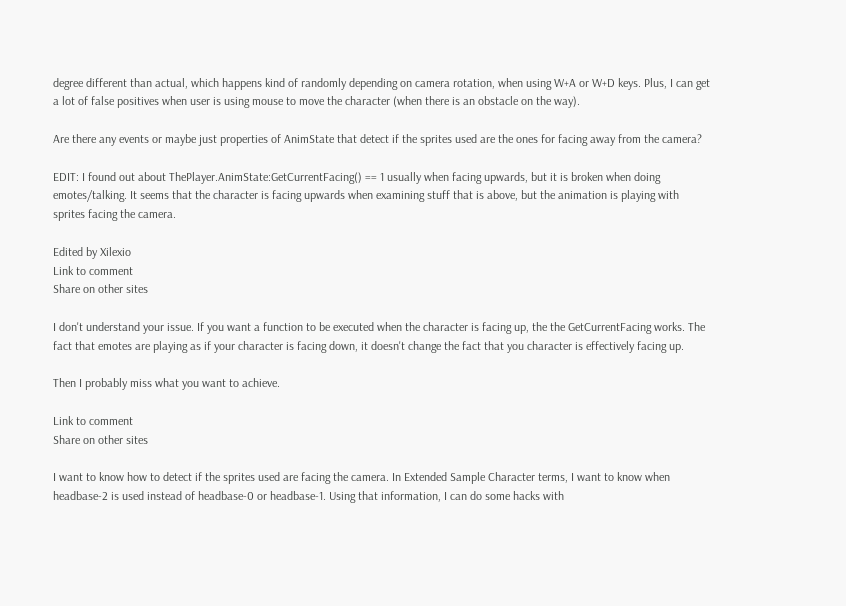degree different than actual, which happens kind of randomly depending on camera rotation, when using W+A or W+D keys. Plus, I can get a lot of false positives when user is using mouse to move the character (when there is an obstacle on the way).

Are there any events or maybe just properties of AnimState that detect if the sprites used are the ones for facing away from the camera?

EDIT: I found out about ThePlayer.AnimState:GetCurrentFacing() == 1 usually when facing upwards, but it is broken when doing emotes/talking. It seems that the character is facing upwards when examining stuff that is above, but the animation is playing with sprites facing the camera.

Edited by Xilexio
Link to comment
Share on other sites

I don't understand your issue. If you want a function to be executed when the character is facing up, the the GetCurrentFacing works. The fact that emotes are playing as if your character is facing down, it doesn't change the fact that you character is effectively facing up.

Then I probably miss what you want to achieve.

Link to comment
Share on other sites

I want to know how to detect if the sprites used are facing the camera. In Extended Sample Character terms, I want to know when headbase-2 is used instead of headbase-0 or headbase-1. Using that information, I can do some hacks with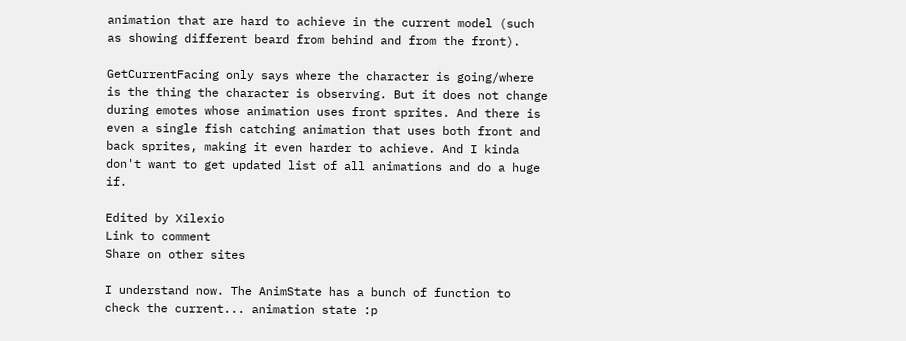animation that are hard to achieve in the current model (such as showing different beard from behind and from the front).

GetCurrentFacing only says where the character is going/where is the thing the character is observing. But it does not change during emotes whose animation uses front sprites. And there is even a single fish catching animation that uses both front and back sprites, making it even harder to achieve. And I kinda don't want to get updated list of all animations and do a huge if.

Edited by Xilexio
Link to comment
Share on other sites

I understand now. The AnimState has a bunch of function to check the current... animation state :p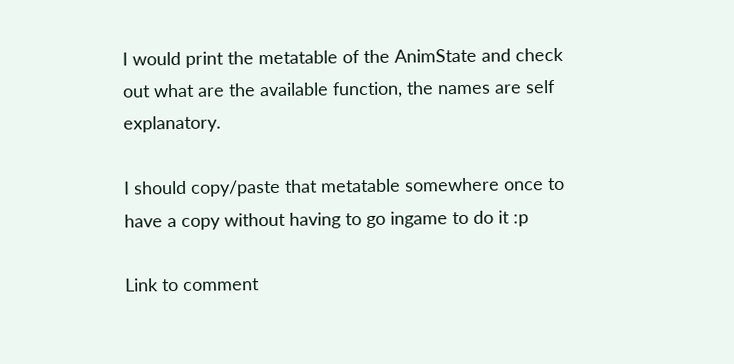I would print the metatable of the AnimState and check out what are the available function, the names are self explanatory.

I should copy/paste that metatable somewhere once to have a copy without having to go ingame to do it :p

Link to comment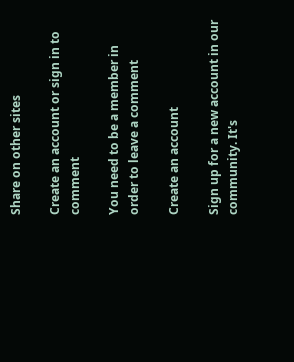Share on other sites

Create an account or sign in to comment

You need to be a member in order to leave a comment

Create an account

Sign up for a new account in our community. It's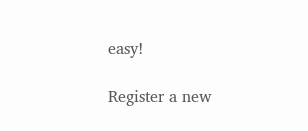easy!

Register a new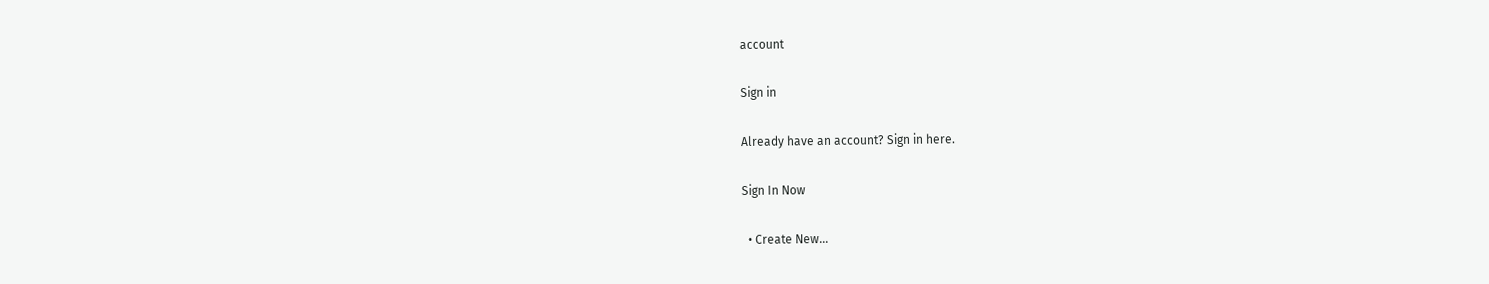account

Sign in

Already have an account? Sign in here.

Sign In Now

  • Create New...